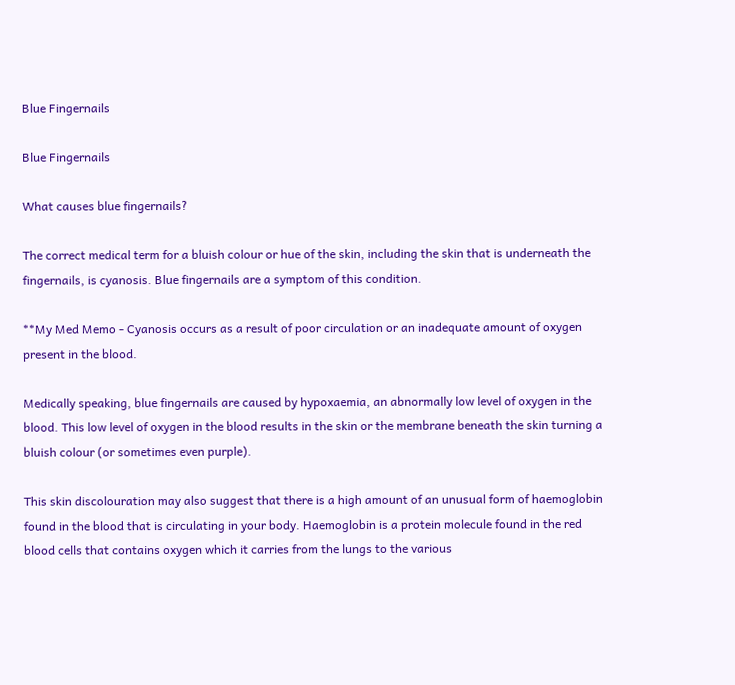Blue Fingernails

Blue Fingernails

What causes blue fingernails?

The correct medical term for a bluish colour or hue of the skin, including the skin that is underneath the fingernails, is cyanosis. Blue fingernails are a symptom of this condition.

**My Med Memo - Cyanosis occurs as a result of poor circulation or an inadequate amount of oxygen present in the blood.

Medically speaking, blue fingernails are caused by hypoxaemia, an abnormally low level of oxygen in the blood. This low level of oxygen in the blood results in the skin or the membrane beneath the skin turning a bluish colour (or sometimes even purple).

This skin discolouration may also suggest that there is a high amount of an unusual form of haemoglobin found in the blood that is circulating in your body. Haemoglobin is a protein molecule found in the red blood cells that contains oxygen which it carries from the lungs to the various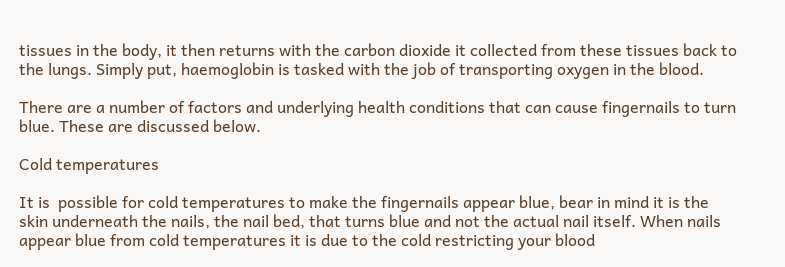tissues in the body, it then returns with the carbon dioxide it collected from these tissues back to the lungs. Simply put, haemoglobin is tasked with the job of transporting oxygen in the blood.

There are a number of factors and underlying health conditions that can cause fingernails to turn blue. These are discussed below.

Cold temperatures

It is  possible for cold temperatures to make the fingernails appear blue, bear in mind it is the skin underneath the nails, the nail bed, that turns blue and not the actual nail itself. When nails appear blue from cold temperatures it is due to the cold restricting your blood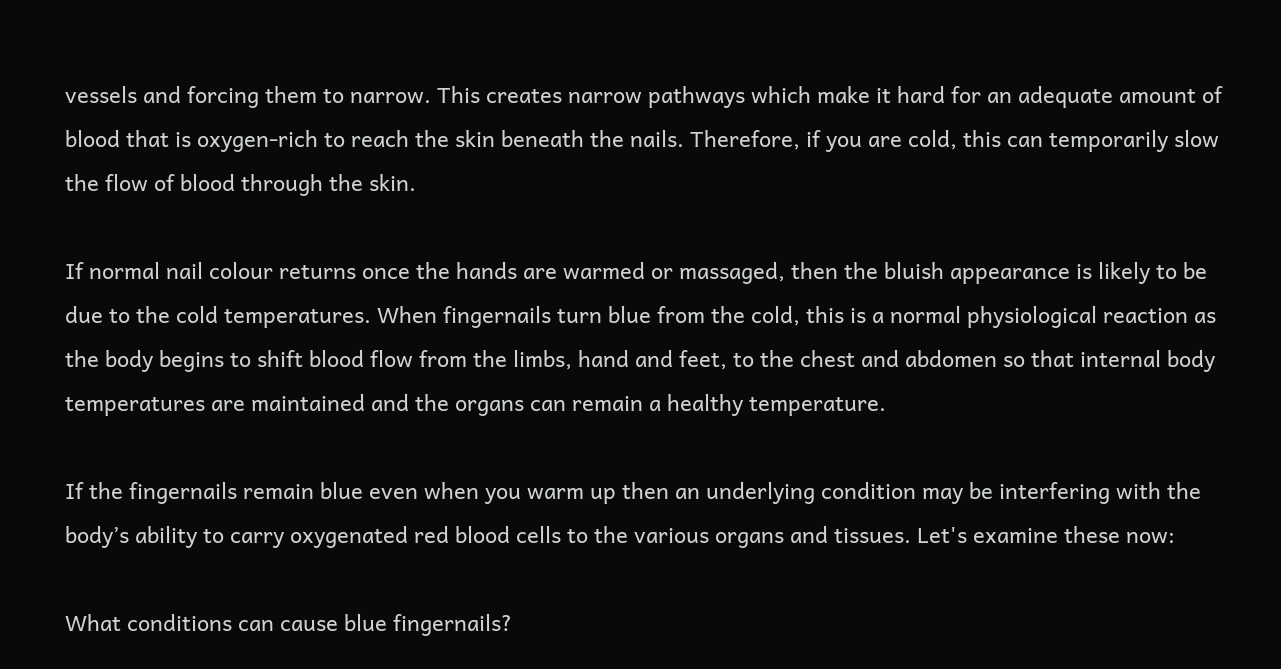vessels and forcing them to narrow. This creates narrow pathways which make it hard for an adequate amount of blood that is oxygen-rich to reach the skin beneath the nails. Therefore, if you are cold, this can temporarily slow the flow of blood through the skin.

If normal nail colour returns once the hands are warmed or massaged, then the bluish appearance is likely to be due to the cold temperatures. When fingernails turn blue from the cold, this is a normal physiological reaction as the body begins to shift blood flow from the limbs, hand and feet, to the chest and abdomen so that internal body temperatures are maintained and the organs can remain a healthy temperature.

If the fingernails remain blue even when you warm up then an underlying condition may be interfering with the body’s ability to carry oxygenated red blood cells to the various organs and tissues. Let's examine these now:

What conditions can cause blue fingernails?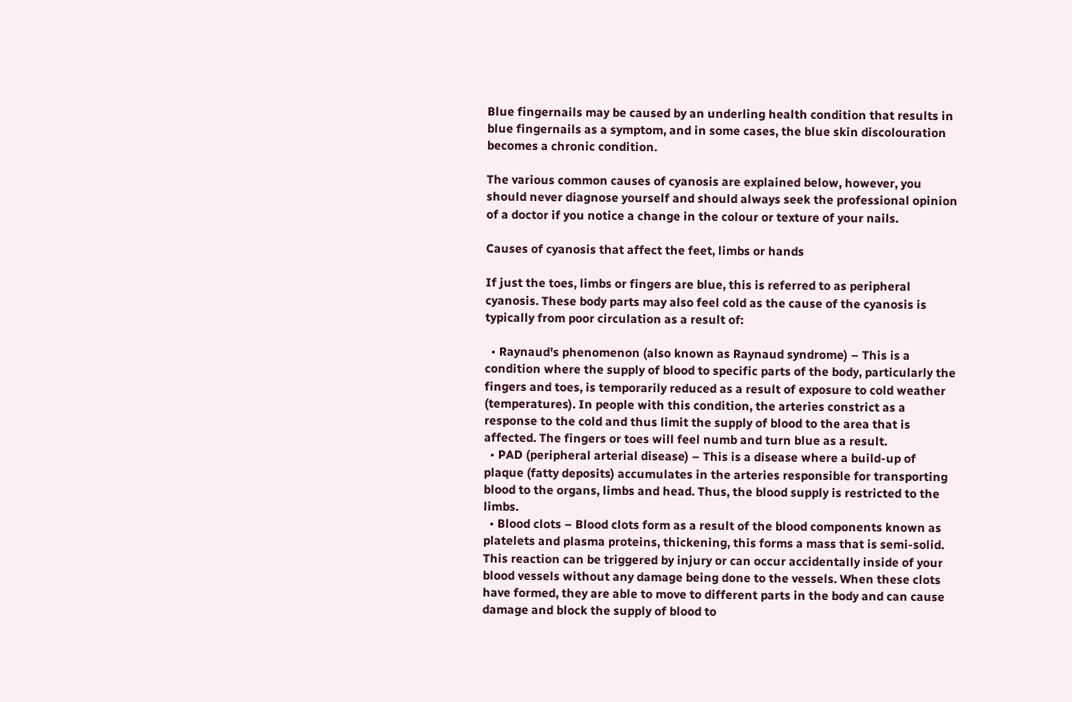Blue fingernails may be caused by an underling health condition that results in blue fingernails as a symptom, and in some cases, the blue skin discolouration becomes a chronic condition.

The various common causes of cyanosis are explained below, however, you should never diagnose yourself and should always seek the professional opinion of a doctor if you notice a change in the colour or texture of your nails.

Causes of cyanosis that affect the feet, limbs or hands

If just the toes, limbs or fingers are blue, this is referred to as peripheral cyanosis. These body parts may also feel cold as the cause of the cyanosis is typically from poor circulation as a result of:

  • Raynaud's phenomenon (also known as Raynaud syndrome) – This is a condition where the supply of blood to specific parts of the body, particularly the fingers and toes, is temporarily reduced as a result of exposure to cold weather (temperatures). In people with this condition, the arteries constrict as a response to the cold and thus limit the supply of blood to the area that is affected. The fingers or toes will feel numb and turn blue as a result.
  • PAD (peripheral arterial disease) – This is a disease where a build-up of plaque (fatty deposits) accumulates in the arteries responsible for transporting blood to the organs, limbs and head. Thus, the blood supply is restricted to the limbs.
  • Blood clots – Blood clots form as a result of the blood components known as platelets and plasma proteins, thickening, this forms a mass that is semi-solid. This reaction can be triggered by injury or can occur accidentally inside of your blood vessels without any damage being done to the vessels. When these clots have formed, they are able to move to different parts in the body and can cause damage and block the supply of blood to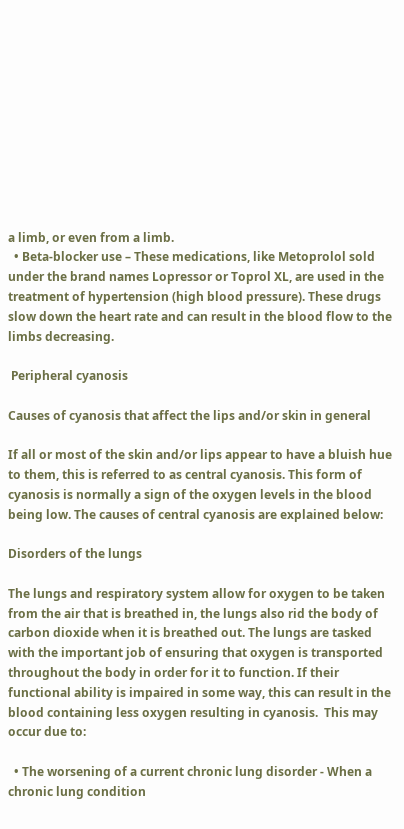a limb, or even from a limb.
  • Beta-blocker use – These medications, like Metoprolol sold under the brand names Lopressor or Toprol XL, are used in the treatment of hypertension (high blood pressure). These drugs slow down the heart rate and can result in the blood flow to the limbs decreasing.

 Peripheral cyanosis

Causes of cyanosis that affect the lips and/or skin in general

If all or most of the skin and/or lips appear to have a bluish hue to them, this is referred to as central cyanosis. This form of cyanosis is normally a sign of the oxygen levels in the blood being low. The causes of central cyanosis are explained below:

Disorders of the lungs

The lungs and respiratory system allow for oxygen to be taken from the air that is breathed in, the lungs also rid the body of carbon dioxide when it is breathed out. The lungs are tasked with the important job of ensuring that oxygen is transported throughout the body in order for it to function. If their functional ability is impaired in some way, this can result in the blood containing less oxygen resulting in cyanosis.  This may occur due to:

  • The worsening of a current chronic lung disorder - When a chronic lung condition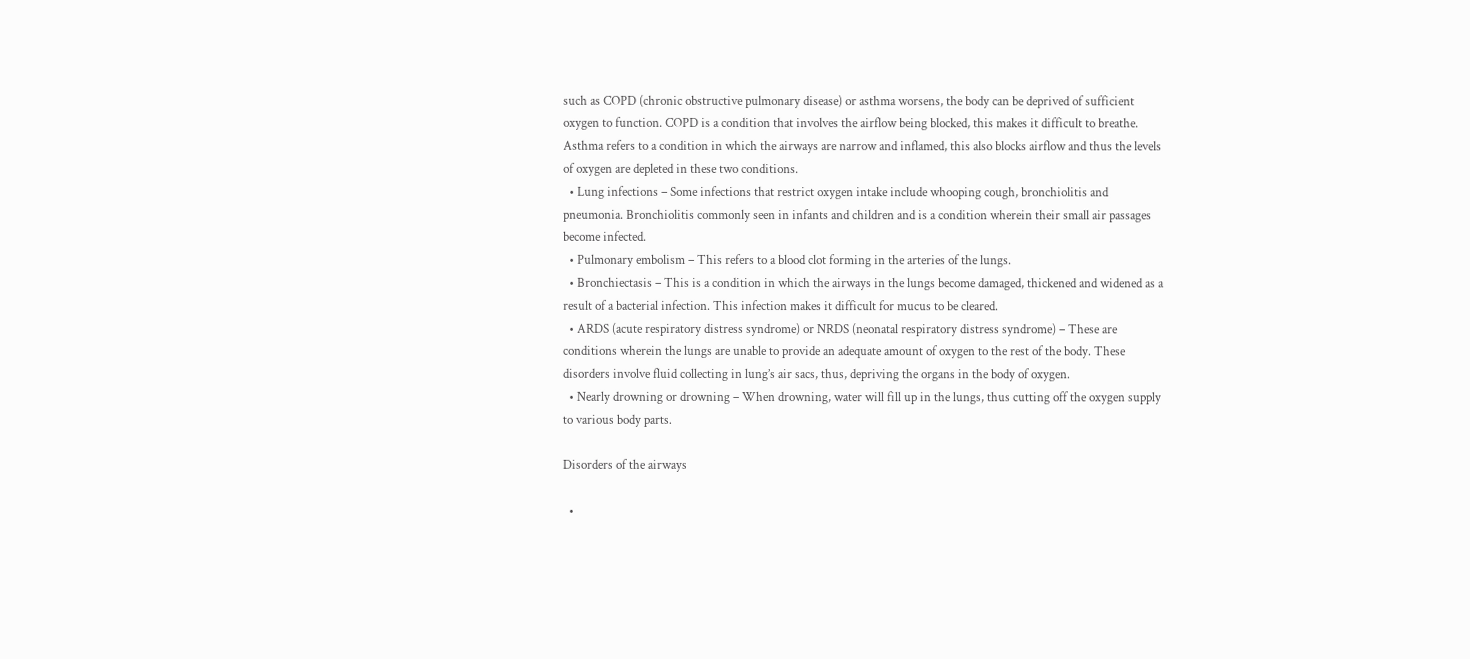such as COPD (chronic obstructive pulmonary disease) or asthma worsens, the body can be deprived of sufficient oxygen to function. COPD is a condition that involves the airflow being blocked, this makes it difficult to breathe. Asthma refers to a condition in which the airways are narrow and inflamed, this also blocks airflow and thus the levels of oxygen are depleted in these two conditions.
  • Lung infections – Some infections that restrict oxygen intake include whooping cough, bronchiolitis and pneumonia. Bronchiolitis commonly seen in infants and children and is a condition wherein their small air passages become infected.
  • Pulmonary embolism – This refers to a blood clot forming in the arteries of the lungs.
  • Bronchiectasis – This is a condition in which the airways in the lungs become damaged, thickened and widened as a result of a bacterial infection. This infection makes it difficult for mucus to be cleared.
  • ARDS (acute respiratory distress syndrome) or NRDS (neonatal respiratory distress syndrome) – These are conditions wherein the lungs are unable to provide an adequate amount of oxygen to the rest of the body. These disorders involve fluid collecting in lung’s air sacs, thus, depriving the organs in the body of oxygen.
  • Nearly drowning or drowning – When drowning, water will fill up in the lungs, thus cutting off the oxygen supply to various body parts.

Disorders of the airways

  •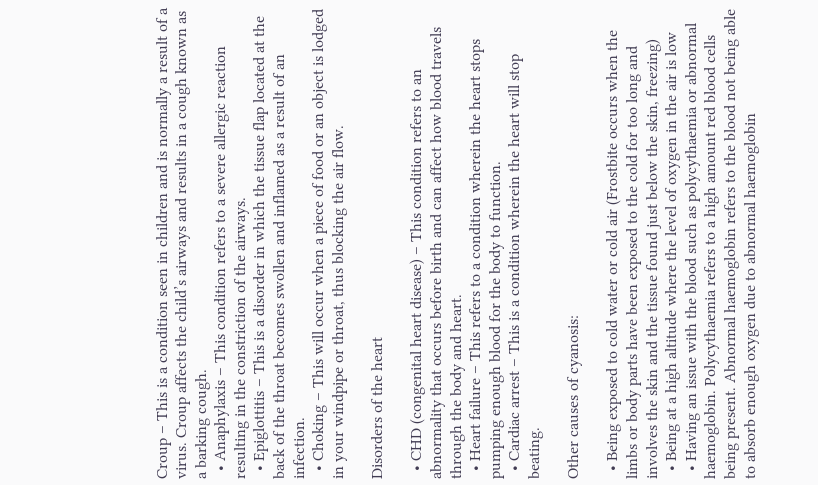Croup – This is a condition seen in children and is normally a result of a virus. Croup affects the child’s airways and results in a cough known as a barking cough.
  • Anaphylaxis – This condition refers to a severe allergic reaction resulting in the constriction of the airways.
  • Epiglottitis – This is a disorder in which the tissue flap located at the back of the throat becomes swollen and inflamed as a result of an infection.
  • Choking – This will occur when a piece of food or an object is lodged in your windpipe or throat, thus blocking the air flow.

Disorders of the heart

  • CHD (congenital heart disease) – This condition refers to an abnormality that occurs before birth and can affect how blood travels through the body and heart.
  • Heart failure – This refers to a condition wherein the heart stops pumping enough blood for the body to function.
  • Cardiac arrest – This is a condition wherein the heart will stop beating.

Other causes of cyanosis:

  • Being exposed to cold water or cold air (Frostbite occurs when the limbs or body parts have been exposed to the cold for too long and involves the skin and the tissue found just below the skin, freezing)
  • Being at a high altitude where the level of oxygen in the air is low
  • Having an issue with the blood such as polycythaemia or abnormal haemoglobin. Polycythaemia refers to a high amount red blood cells being present. Abnormal haemoglobin refers to the blood not being able to absorb enough oxygen due to abnormal haemoglobin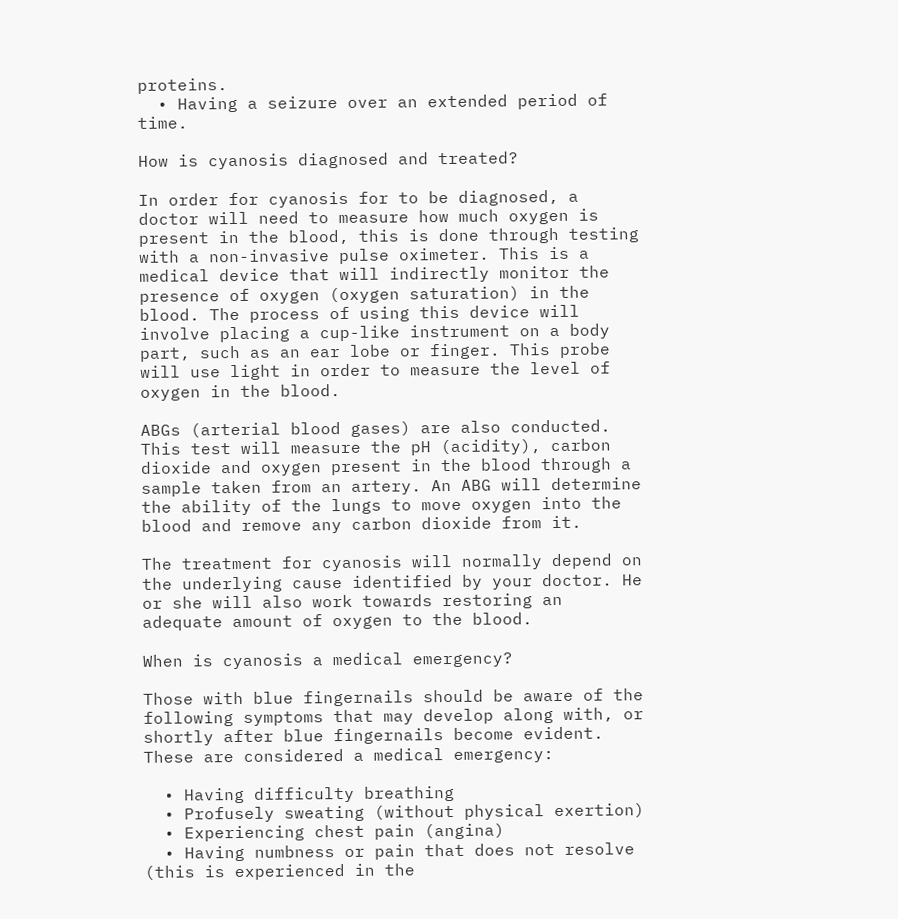proteins.
  • Having a seizure over an extended period of time.

How is cyanosis diagnosed and treated?

In order for cyanosis for to be diagnosed, a doctor will need to measure how much oxygen is present in the blood, this is done through testing with a non-invasive pulse oximeter. This is a medical device that will indirectly monitor the presence of oxygen (oxygen saturation) in the blood. The process of using this device will involve placing a cup-like instrument on a body part, such as an ear lobe or finger. This probe will use light in order to measure the level of oxygen in the blood.

ABGs (arterial blood gases) are also conducted. This test will measure the pH (acidity), carbon dioxide and oxygen present in the blood through a sample taken from an artery. An ABG will determine the ability of the lungs to move oxygen into the blood and remove any carbon dioxide from it.

The treatment for cyanosis will normally depend on the underlying cause identified by your doctor. He or she will also work towards restoring an adequate amount of oxygen to the blood.

When is cyanosis a medical emergency?

Those with blue fingernails should be aware of the following symptoms that may develop along with, or shortly after blue fingernails become evident. These are considered a medical emergency:

  • Having difficulty breathing
  • Profusely sweating (without physical exertion)
  • Experiencing chest pain (angina)
  • Having numbness or pain that does not resolve (this is experienced in the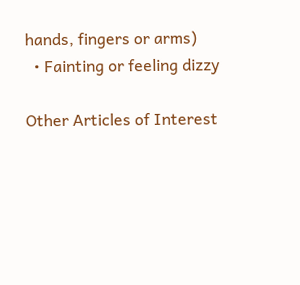hands, fingers or arms)
  • Fainting or feeling dizzy

Other Articles of Interest